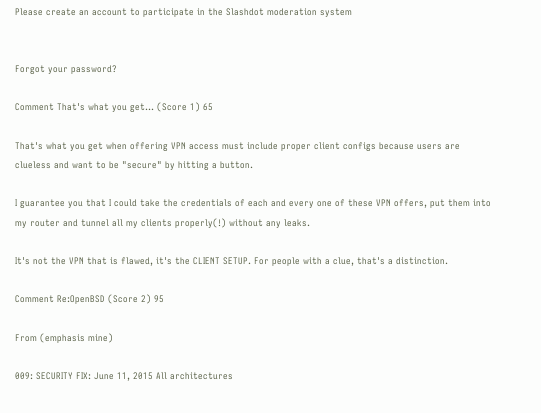Please create an account to participate in the Slashdot moderation system


Forgot your password?

Comment That's what you get... (Score 1) 65

That's what you get when offering VPN access must include proper client configs because users are clueless and want to be "secure" by hitting a button.

I guarantee you that I could take the credentials of each and every one of these VPN offers, put them into my router and tunnel all my clients properly(!) without any leaks.

It's not the VPN that is flawed, it's the CLIENT SETUP. For people with a clue, that's a distinction.

Comment Re:OpenBSD (Score 2) 95

From (emphasis mine)

009: SECURITY FIX: June 11, 2015 All architectures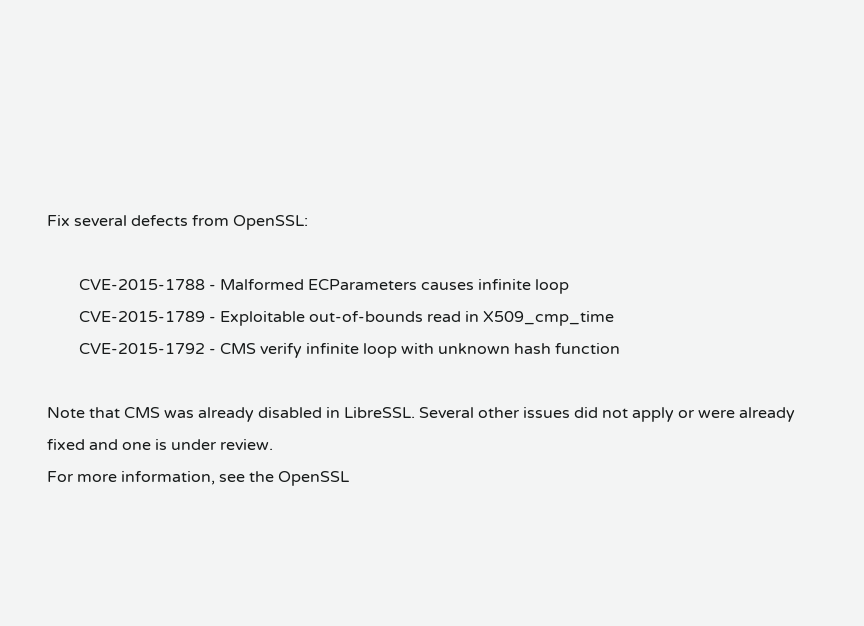Fix several defects from OpenSSL:

        CVE-2015-1788 - Malformed ECParameters causes infinite loop
        CVE-2015-1789 - Exploitable out-of-bounds read in X509_cmp_time
        CVE-2015-1792 - CMS verify infinite loop with unknown hash function

Note that CMS was already disabled in LibreSSL. Several other issues did not apply or were already fixed and one is under review.
For more information, see the OpenSSL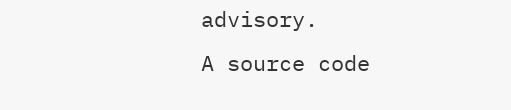advisory.
A source code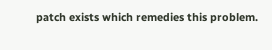patch exists which remedies this problem.